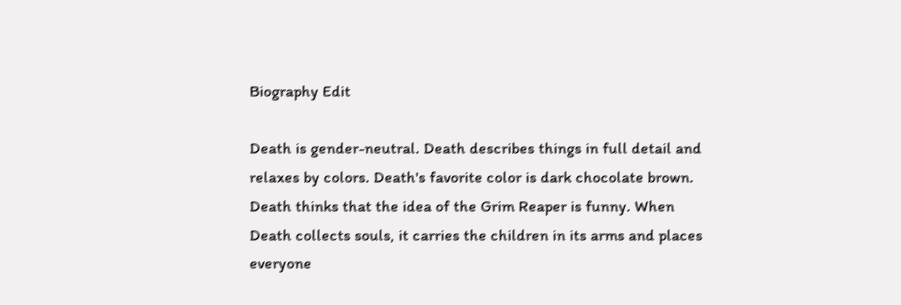Biography Edit

Death is gender-neutral. Death describes things in full detail and relaxes by colors. Death's favorite color is dark chocolate brown. Death thinks that the idea of the Grim Reaper is funny. When Death collects souls, it carries the children in its arms and places everyone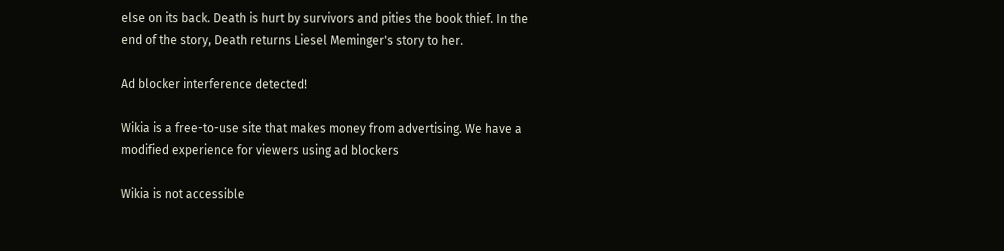else on its back. Death is hurt by survivors and pities the book thief. In the end of the story, Death returns Liesel Meminger's story to her.

Ad blocker interference detected!

Wikia is a free-to-use site that makes money from advertising. We have a modified experience for viewers using ad blockers

Wikia is not accessible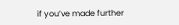if you’ve made further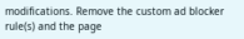modifications. Remove the custom ad blocker rule(s) and the page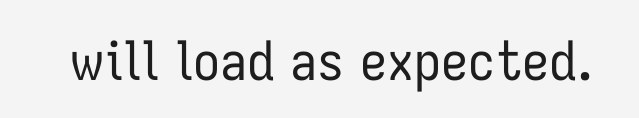will load as expected.